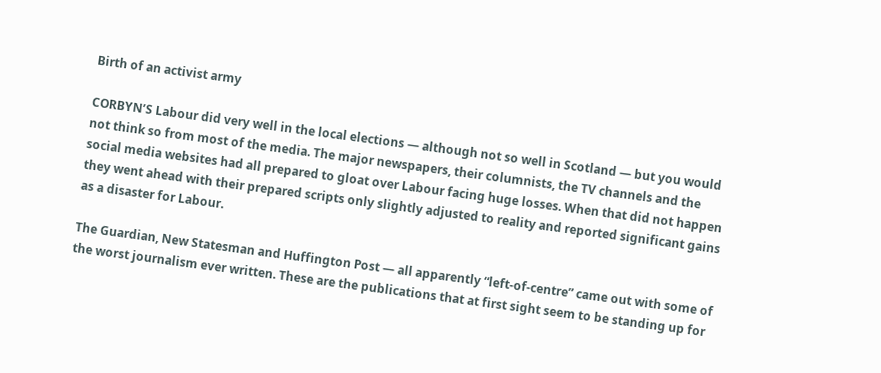Birth of an activist army

CORBYN’S Labour did very well in the local elections — although not so well in Scotland — but you would not think so from most of the media. The major newspapers, their columnists, the TV channels and the social media websites had all prepared to gloat over Labour facing huge losses. When that did not happen they went ahead with their prepared scripts only slightly adjusted to reality and reported significant gains as a disaster for Labour.

The Guardian, New Statesman and Huffington Post — all apparently “left-of-centre” came out with some of the worst journalism ever written. These are the publications that at first sight seem to be standing up for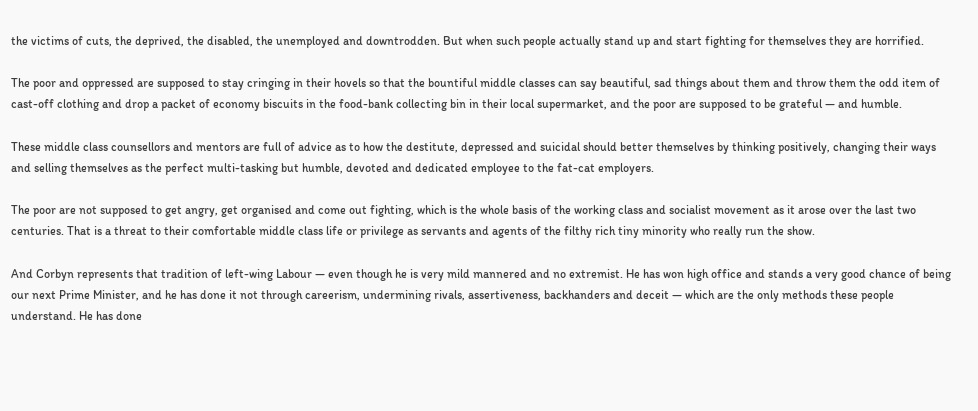the victims of cuts, the deprived, the disabled, the unemployed and downtrodden. But when such people actually stand up and start fighting for themselves they are horrified.

The poor and oppressed are supposed to stay cringing in their hovels so that the bountiful middle classes can say beautiful, sad things about them and throw them the odd item of cast-off clothing and drop a packet of economy biscuits in the food-bank collecting bin in their local supermarket, and the poor are supposed to be grateful — and humble.

These middle class counsellors and mentors are full of advice as to how the destitute, depressed and suicidal should better themselves by thinking positively, changing their ways and selling themselves as the perfect multi-tasking but humble, devoted and dedicated employee to the fat-cat employers.

The poor are not supposed to get angry, get organised and come out fighting, which is the whole basis of the working class and socialist movement as it arose over the last two centuries. That is a threat to their comfortable middle class life or privilege as servants and agents of the filthy rich tiny minority who really run the show.

And Corbyn represents that tradition of left-wing Labour — even though he is very mild mannered and no extremist. He has won high office and stands a very good chance of being our next Prime Minister, and he has done it not through careerism, undermining rivals, assertiveness, backhanders and deceit — which are the only methods these people understand. He has done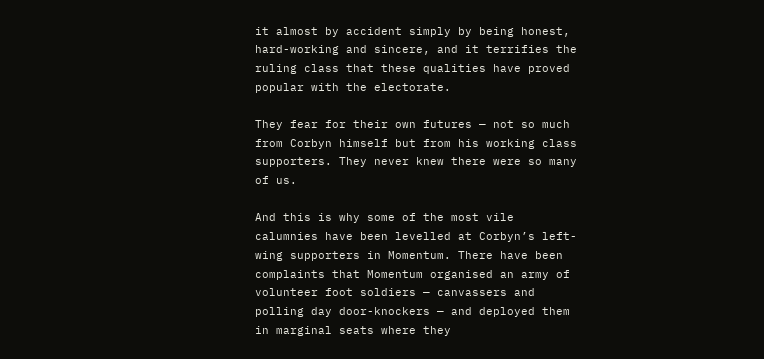it almost by accident simply by being honest, hard-working and sincere, and it terrifies the ruling class that these qualities have proved popular with the electorate.

They fear for their own futures — not so much from Corbyn himself but from his working class supporters. They never knew there were so many of us.

And this is why some of the most vile calumnies have been levelled at Corbyn’s left-wing supporters in Momentum. There have been complaints that Momentum organised an army of volunteer foot soldiers — canvassers and polling day door-knockers — and deployed them in marginal seats where they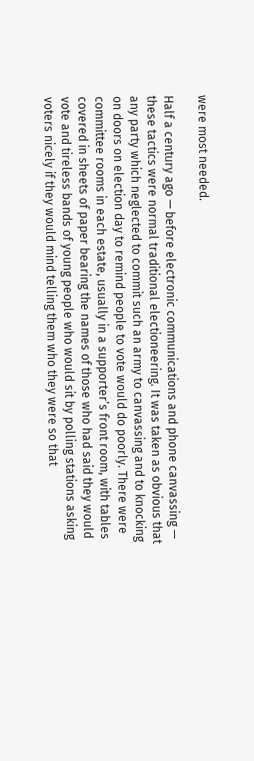were most needed.

Half a century ago — before electronic communications and phone canvassing — these tactics were normal traditional electioneering. It was taken as obvious that any party which neglected to commit such an army to canvassing and to knocking on doors on election day to remind people to vote would do poorly. There were committee rooms in each estate, usually in a supporter’s front room, with tables covered in sheets of paper bearing the names of those who had said they would vote and tireless bands of young people who would sit by polling stations asking voters nicely if they would mind telling them who they were so that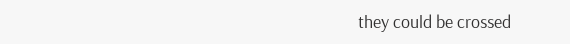they could be crossed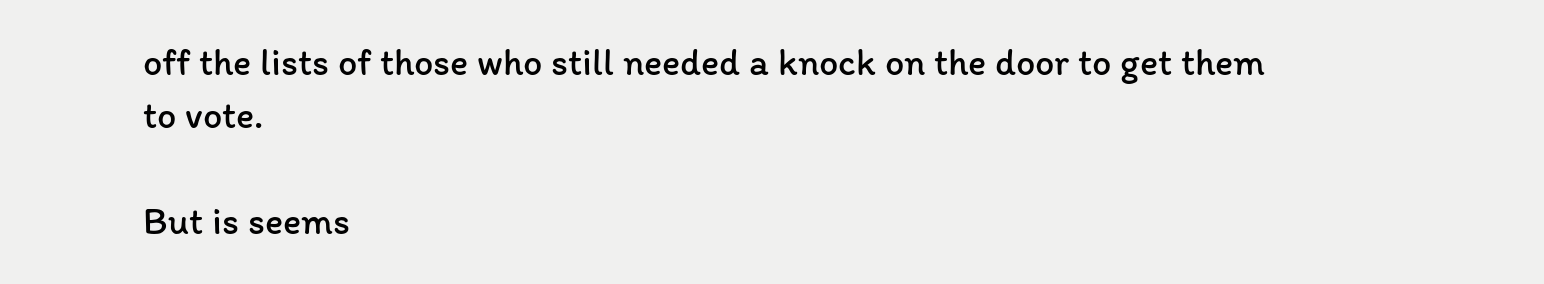off the lists of those who still needed a knock on the door to get them to vote.

But is seems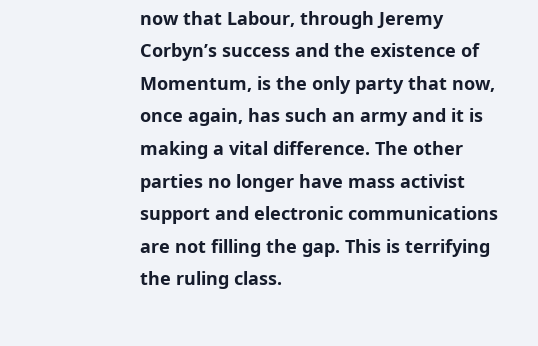now that Labour, through Jeremy Corbyn’s success and the existence of Momentum, is the only party that now, once again, has such an army and it is making a vital difference. The other parties no longer have mass activist support and electronic communications are not filling the gap. This is terrifying the ruling class.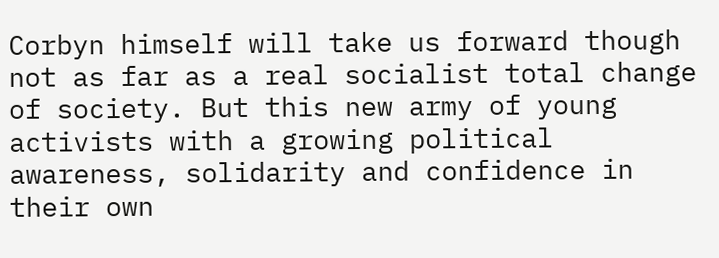Corbyn himself will take us forward though not as far as a real socialist total change of society. But this new army of young activists with a growing political awareness, solidarity and confidence in their own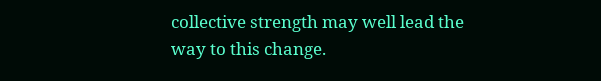collective strength may well lead the way to this change.